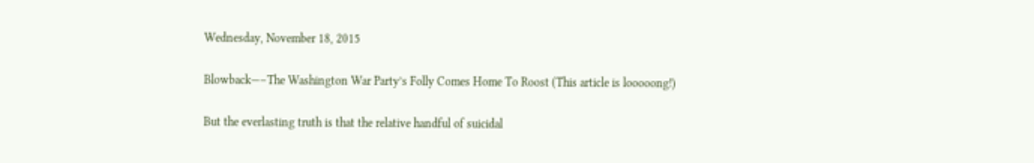Wednesday, November 18, 2015

Blowback—–The Washington War Party’s Folly Comes Home To Roost (This article is looooong!)

But the everlasting truth is that the relative handful of suicidal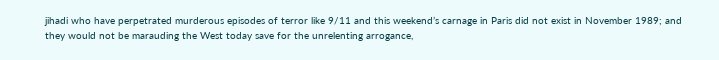jihadi who have perpetrated murderous episodes of terror like 9/11 and this weekend’s carnage in Paris did not exist in November 1989; and they would not be marauding the West today save for the unrelenting arrogance,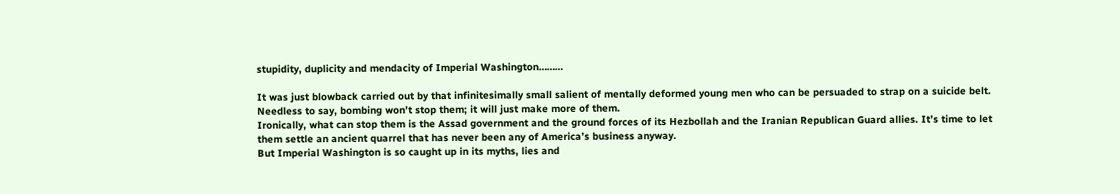stupidity, duplicity and mendacity of Imperial Washington………

It was just blowback carried out by that infinitesimally small salient of mentally deformed young men who can be persuaded to strap on a suicide belt.
Needless to say, bombing won’t stop them; it will just make more of them.
Ironically, what can stop them is the Assad government and the ground forces of its Hezbollah and the Iranian Republican Guard allies. It’s time to let them settle an ancient quarrel that has never been any of America’s business anyway.
But Imperial Washington is so caught up in its myths, lies and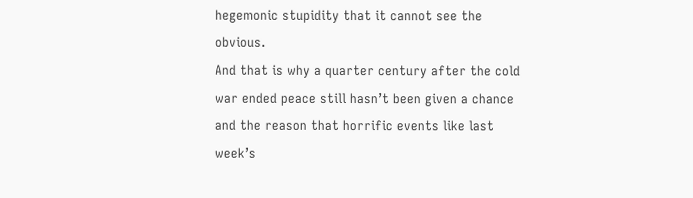hegemonic stupidity that it cannot see the obvious.
And that is why a quarter century after the cold war ended peace still hasn’t been given a chance and the reason that horrific events like last week’s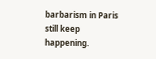barbarism in Paris still keep happening.